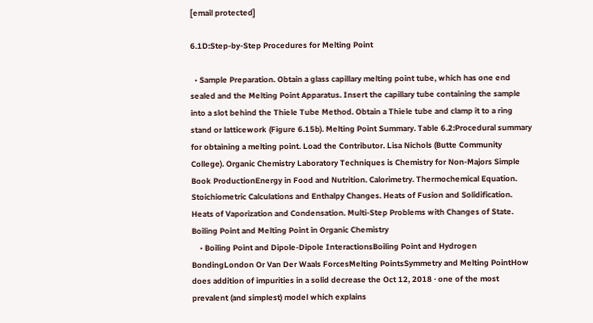[email protected]

6.1D:Step-by-Step Procedures for Melting Point

  • Sample Preparation. Obtain a glass capillary melting point tube, which has one end sealed and the Melting Point Apparatus. Insert the capillary tube containing the sample into a slot behind the Thiele Tube Method. Obtain a Thiele tube and clamp it to a ring stand or latticework (Figure 6.15b). Melting Point Summary. Table 6.2:Procedural summary for obtaining a melting point. Load the Contributor. Lisa Nichols (Butte Community College). Organic Chemistry Laboratory Techniques is Chemistry for Non-Majors Simple Book ProductionEnergy in Food and Nutrition. Calorimetry. Thermochemical Equation. Stoichiometric Calculations and Enthalpy Changes. Heats of Fusion and Solidification. Heats of Vaporization and Condensation. Multi-Step Problems with Changes of State. Boiling Point and Melting Point in Organic Chemistry
    • Boiling Point and Dipole-Dipole InteractionsBoiling Point and Hydrogen BondingLondon Or Van Der Waals ForcesMelting PointsSymmetry and Melting PointHow does addition of impurities in a solid decrease the Oct 12, 2018 · one of the most prevalent (and simplest) model which explains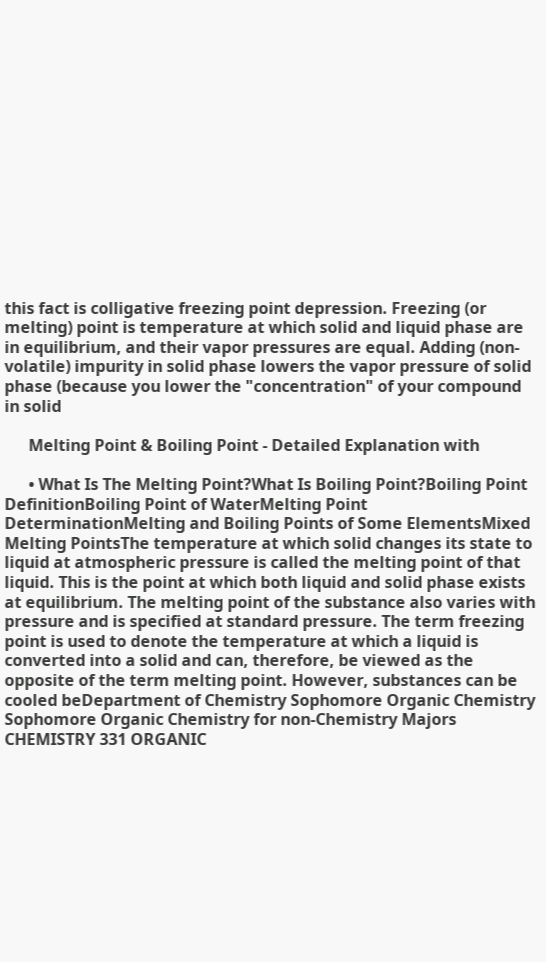this fact is colligative freezing point depression. Freezing (or melting) point is temperature at which solid and liquid phase are in equilibrium, and their vapor pressures are equal. Adding (non-volatile) impurity in solid phase lowers the vapor pressure of solid phase (because you lower the "concentration" of your compound in solid

      Melting Point & Boiling Point - Detailed Explanation with

      • What Is The Melting Point?What Is Boiling Point?Boiling Point DefinitionBoiling Point of WaterMelting Point DeterminationMelting and Boiling Points of Some ElementsMixed Melting PointsThe temperature at which solid changes its state to liquid at atmospheric pressure is called the melting point of that liquid. This is the point at which both liquid and solid phase exists at equilibrium. The melting point of the substance also varies with pressure and is specified at standard pressure. The term freezing point is used to denote the temperature at which a liquid is converted into a solid and can, therefore, be viewed as the opposite of the term melting point. However, substances can be cooled beDepartment of Chemistry Sophomore Organic Chemistry Sophomore Organic Chemistry for non-Chemistry Majors CHEMISTRY 331 ORGANIC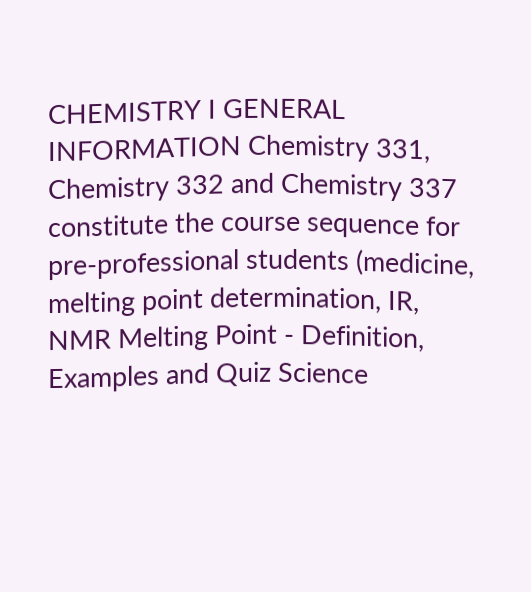CHEMISTRY I GENERAL INFORMATION Chemistry 331, Chemistry 332 and Chemistry 337 constitute the course sequence for pre-professional students (medicine, melting point determination, IR, NMR Melting Point - Definition, Examples and Quiz Science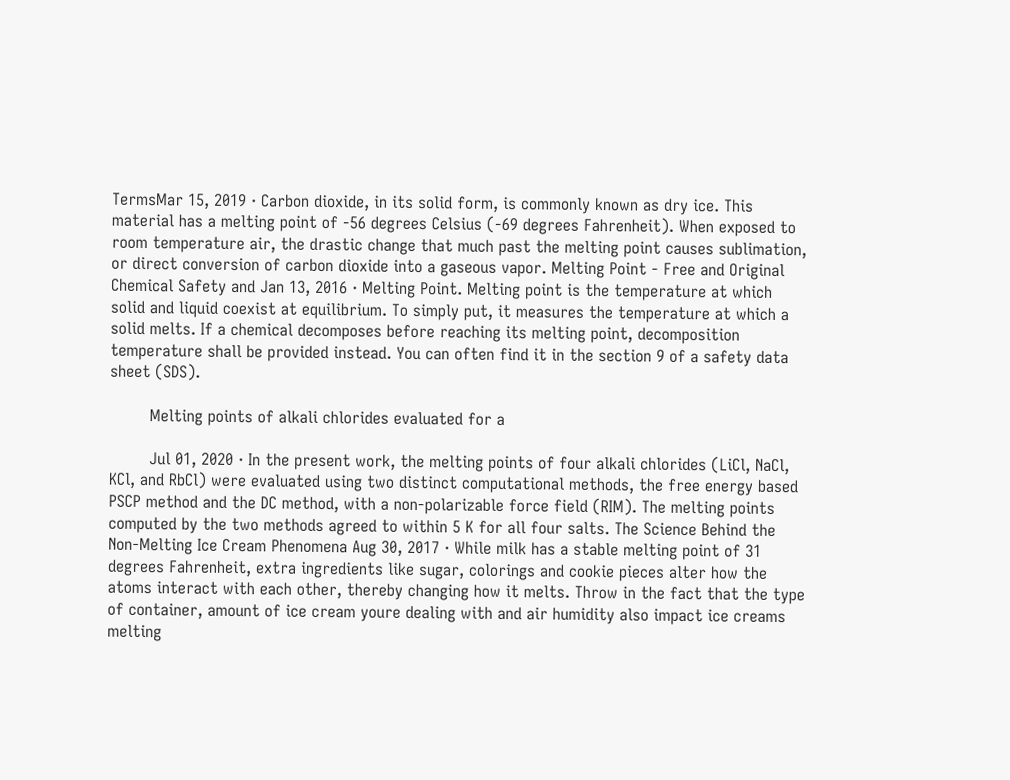TermsMar 15, 2019 · Carbon dioxide, in its solid form, is commonly known as dry ice. This material has a melting point of -56 degrees Celsius (-69 degrees Fahrenheit). When exposed to room temperature air, the drastic change that much past the melting point causes sublimation, or direct conversion of carbon dioxide into a gaseous vapor. Melting Point - Free and Original Chemical Safety and Jan 13, 2016 · Melting Point. Melting point is the temperature at which solid and liquid coexist at equilibrium. To simply put, it measures the temperature at which a solid melts. If a chemical decomposes before reaching its melting point, decomposition temperature shall be provided instead. You can often find it in the section 9 of a safety data sheet (SDS).

        Melting points of alkali chlorides evaluated for a

        Jul 01, 2020 · In the present work, the melting points of four alkali chlorides (LiCl, NaCl, KCl, and RbCl) were evaluated using two distinct computational methods, the free energy based PSCP method and the DC method, with a non-polarizable force field (RIM). The melting points computed by the two methods agreed to within 5 K for all four salts. The Science Behind the Non-Melting Ice Cream Phenomena Aug 30, 2017 · While milk has a stable melting point of 31 degrees Fahrenheit, extra ingredients like sugar, colorings and cookie pieces alter how the atoms interact with each other, thereby changing how it melts. Throw in the fact that the type of container, amount of ice cream youre dealing with and air humidity also impact ice creams melting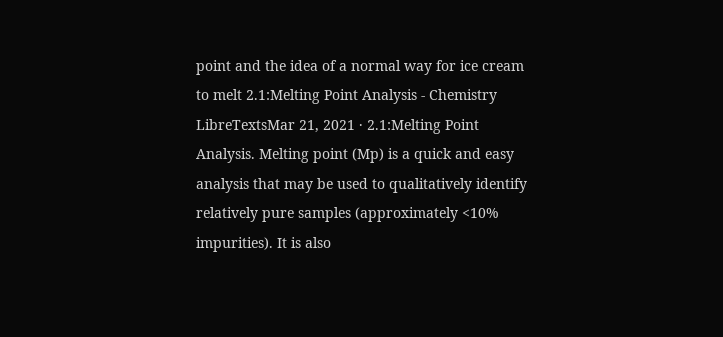point and the idea of a normal way for ice cream to melt 2.1:Melting Point Analysis - Chemistry LibreTextsMar 21, 2021 · 2.1:Melting Point Analysis. Melting point (Mp) is a quick and easy analysis that may be used to qualitatively identify relatively pure samples (approximately <10% impurities). It is also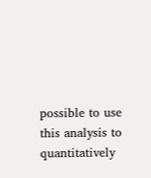possible to use this analysis to quantitatively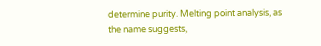determine purity. Melting point analysis, as the name suggests,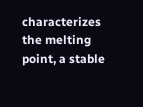characterizes the melting point, a stable